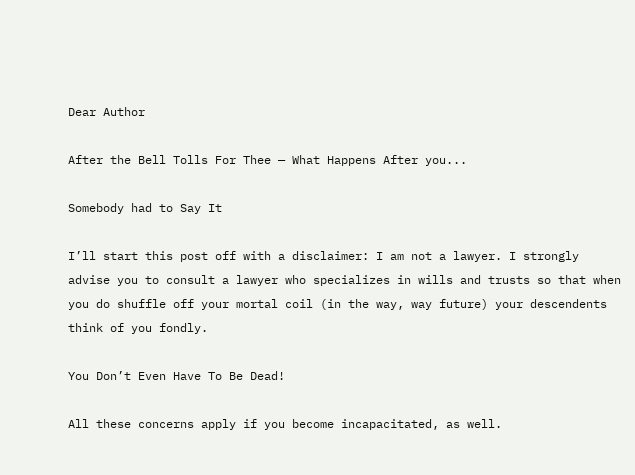Dear Author

After the Bell Tolls For Thee — What Happens After you...

Somebody had to Say It

I’ll start this post off with a disclaimer: I am not a lawyer. I strongly advise you to consult a lawyer who specializes in wills and trusts so that when you do shuffle off your mortal coil (in the way, way future) your descendents think of you fondly.

You Don’t Even Have To Be Dead!

All these concerns apply if you become incapacitated, as well.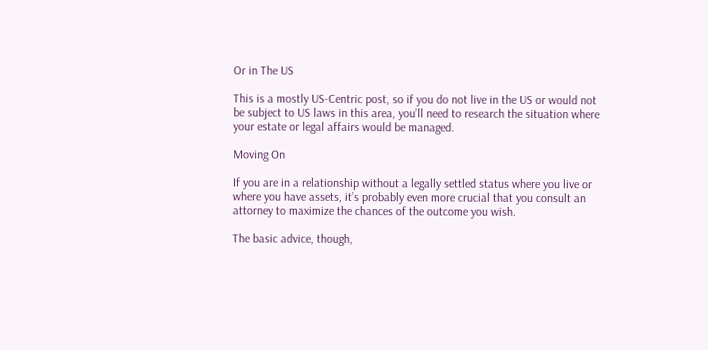Or in The US

This is a mostly US-Centric post, so if you do not live in the US or would not be subject to US laws in this area, you’ll need to research the situation where your estate or legal affairs would be managed.

Moving On

If you are in a relationship without a legally settled status where you live or where you have assets, it’s probably even more crucial that you consult an attorney to maximize the chances of the outcome you wish.

The basic advice, though,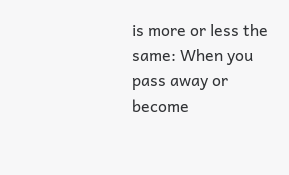is more or less the same: When you pass away or become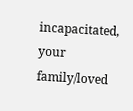incapacitated, your family/loved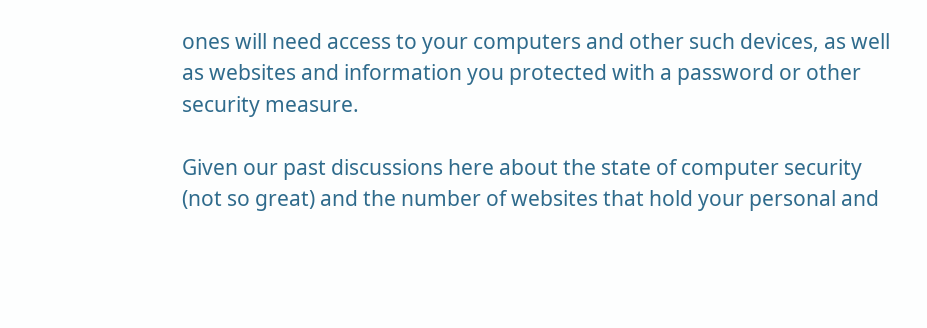ones will need access to your computers and other such devices, as well as websites and information you protected with a password or other security measure.

Given our past discussions here about the state of computer security (not so great) and the number of websites that hold your personal and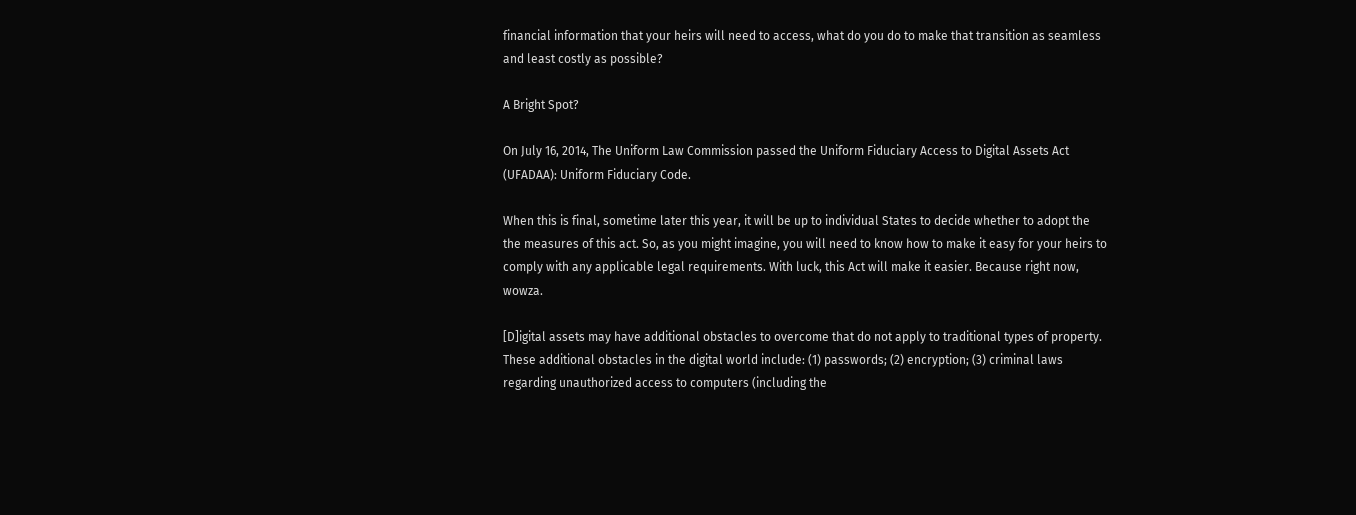financial information that your heirs will need to access, what do you do to make that transition as seamless and least costly as possible?

A Bright Spot?

On July 16, 2014, The Uniform Law Commission passed the Uniform Fiduciary Access to Digital Assets Act (UFADAA): Uniform Fiduciary Code.

When this is final, sometime later this year, it will be up to individual States to decide whether to adopt the the measures of this act. So, as you might imagine, you will need to know how to make it easy for your heirs to comply with any applicable legal requirements. With luck, this Act will make it easier. Because right now, wowza.

[D]igital assets may have additional obstacles to overcome that do not apply to traditional types of property. These additional obstacles in the digital world include: (1) passwords; (2) encryption; (3) criminal laws regarding unauthorized access to computers (including the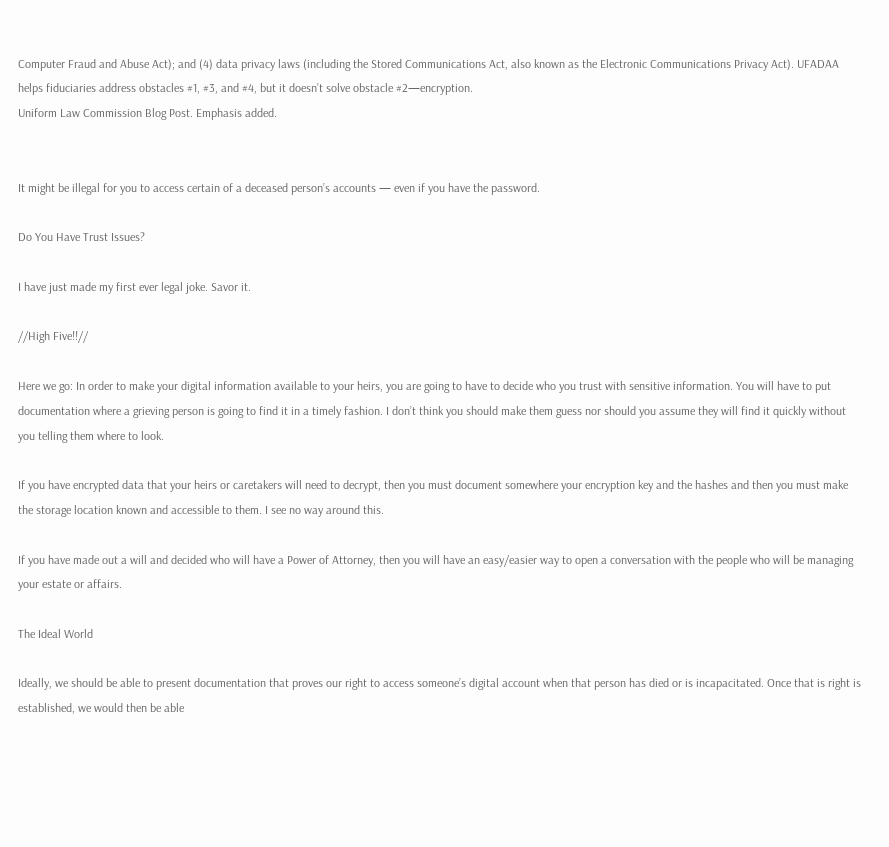Computer Fraud and Abuse Act); and (4) data privacy laws (including the Stored Communications Act, also known as the Electronic Communications Privacy Act). UFADAA helps fiduciaries address obstacles #1, #3, and #4, but it doesn’t solve obstacle #2—encryption.
Uniform Law Commission Blog Post. Emphasis added.


It might be illegal for you to access certain of a deceased person’s accounts — even if you have the password.

Do You Have Trust Issues?

I have just made my first ever legal joke. Savor it.

//High Five!!//

Here we go: In order to make your digital information available to your heirs, you are going to have to decide who you trust with sensitive information. You will have to put documentation where a grieving person is going to find it in a timely fashion. I don’t think you should make them guess nor should you assume they will find it quickly without you telling them where to look.

If you have encrypted data that your heirs or caretakers will need to decrypt, then you must document somewhere your encryption key and the hashes and then you must make the storage location known and accessible to them. I see no way around this.

If you have made out a will and decided who will have a Power of Attorney, then you will have an easy/easier way to open a conversation with the people who will be managing your estate or affairs.

The Ideal World

Ideally, we should be able to present documentation that proves our right to access someone’s digital account when that person has died or is incapacitated. Once that is right is established, we would then be able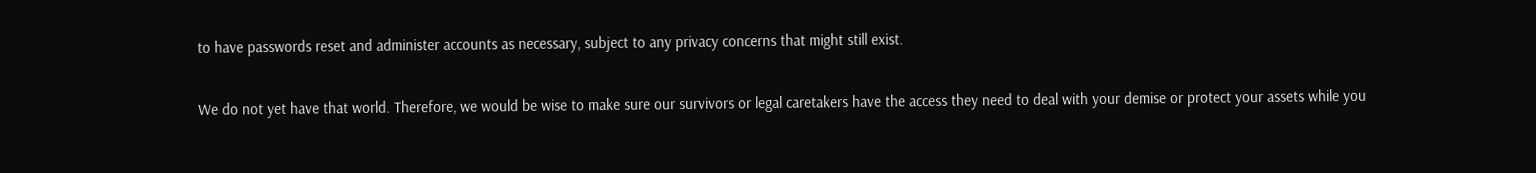to have passwords reset and administer accounts as necessary, subject to any privacy concerns that might still exist.

We do not yet have that world. Therefore, we would be wise to make sure our survivors or legal caretakers have the access they need to deal with your demise or protect your assets while you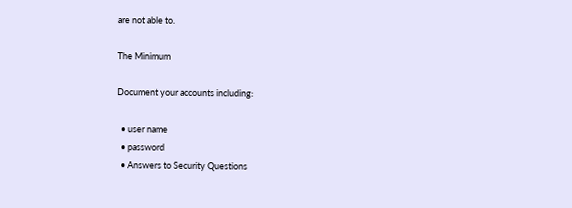are not able to.

The Minimum

Document your accounts including:

  • user name
  • password
  • Answers to Security Questions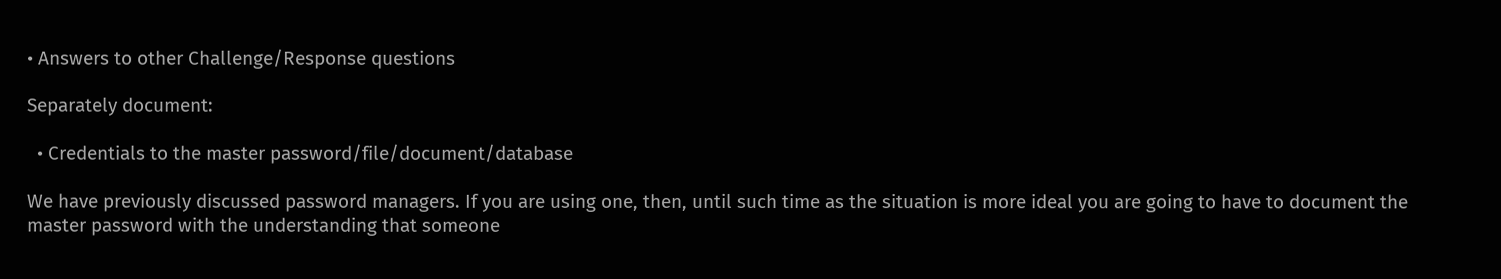• Answers to other Challenge/Response questions

Separately document:

  • Credentials to the master password/file/document/database

We have previously discussed password managers. If you are using one, then, until such time as the situation is more ideal you are going to have to document the master password with the understanding that someone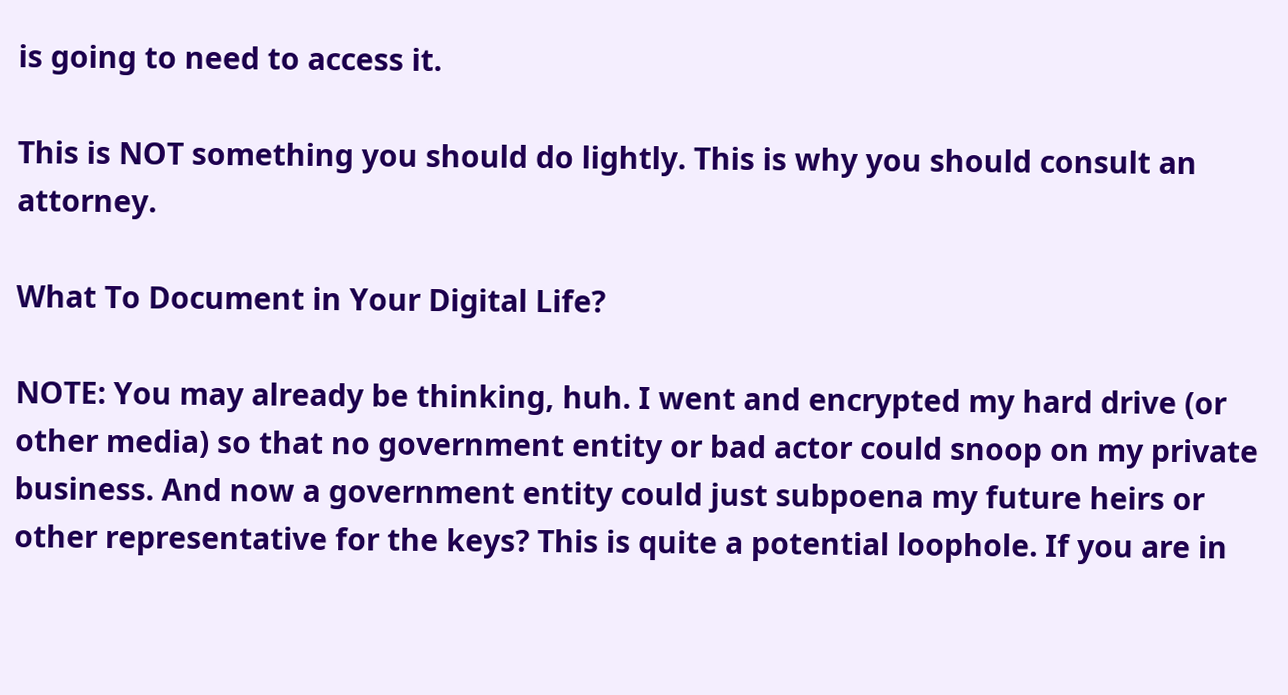is going to need to access it.

This is NOT something you should do lightly. This is why you should consult an attorney.

What To Document in Your Digital Life?

NOTE: You may already be thinking, huh. I went and encrypted my hard drive (or other media) so that no government entity or bad actor could snoop on my private business. And now a government entity could just subpoena my future heirs or other representative for the keys? This is quite a potential loophole. If you are in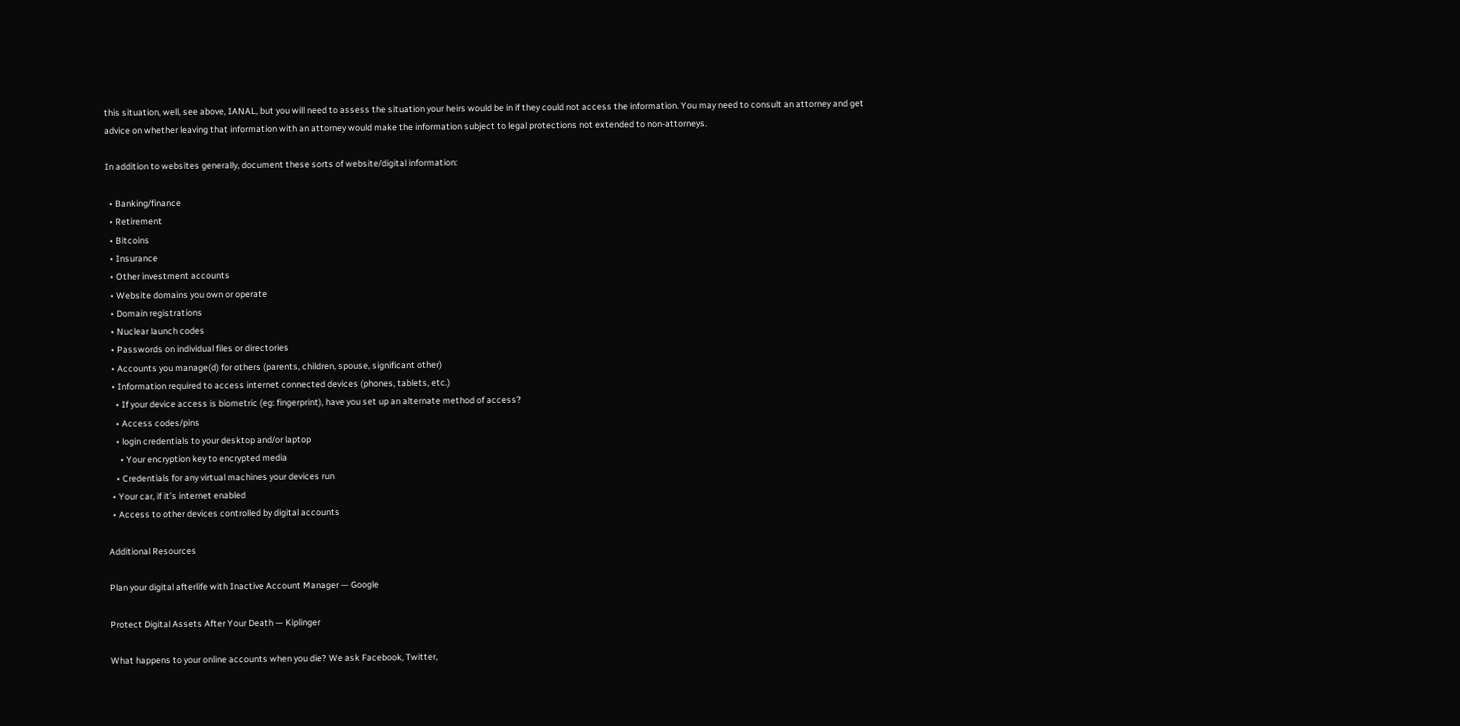this situation, well, see above, IANAL, but you will need to assess the situation your heirs would be in if they could not access the information. You may need to consult an attorney and get advice on whether leaving that information with an attorney would make the information subject to legal protections not extended to non-attorneys.

In addition to websites generally, document these sorts of website/digital information:

  • Banking/finance
  • Retirement
  • Bitcoins
  • Insurance
  • Other investment accounts
  • Website domains you own or operate
  • Domain registrations
  • Nuclear launch codes
  • Passwords on individual files or directories
  • Accounts you manage(d) for others (parents, children, spouse, significant other)
  • Information required to access internet connected devices (phones, tablets, etc.)
    • If your device access is biometric (eg: fingerprint), have you set up an alternate method of access?
    • Access codes/pins
    • login credentials to your desktop and/or laptop
      • Your encryption key to encrypted media
    • Credentials for any virtual machines your devices run
  • Your car, if it’s internet enabled
  • Access to other devices controlled by digital accounts

Additional Resources

Plan your digital afterlife with Inactive Account Manager — Google

Protect Digital Assets After Your Death — Kiplinger

What happens to your online accounts when you die? We ask Facebook, Twitter,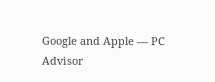Google and Apple — PC Advisor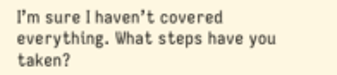I’m sure I haven’t covered everything. What steps have you taken?